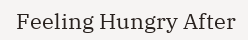Feeling Hungry After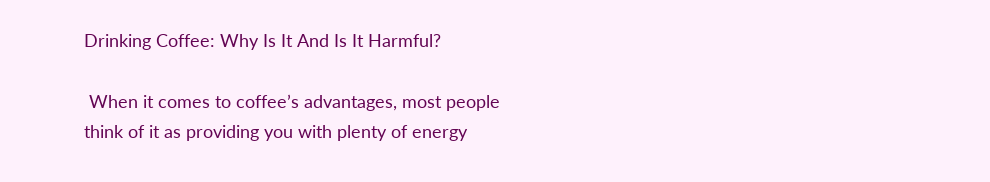Drinking Coffee: Why Is It And Is It Harmful?

 When it comes to coffee’s advantages, most people think of it as providing you with plenty of energy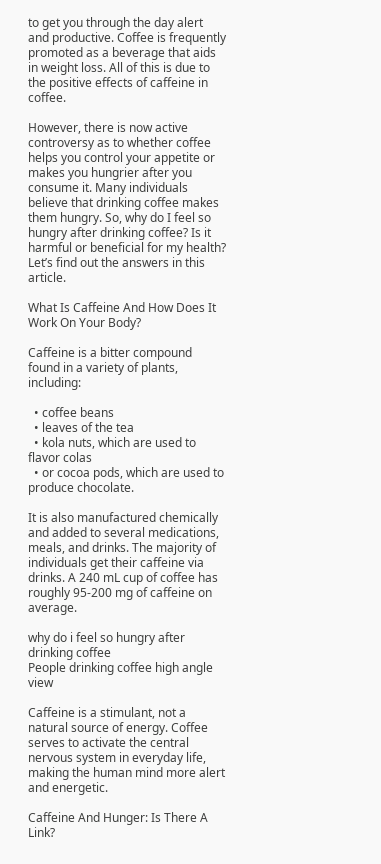to get you through the day alert and productive. Coffee is frequently promoted as a beverage that aids in weight loss. All of this is due to the positive effects of caffeine in coffee.

However, there is now active controversy as to whether coffee helps you control your appetite or makes you hungrier after you consume it. Many individuals believe that drinking coffee makes them hungry. So, why do I feel so hungry after drinking coffee? Is it harmful or beneficial for my health? Let’s find out the answers in this article.

What Is Caffeine And How Does It Work On Your Body?

Caffeine is a bitter compound found in a variety of plants, including:

  • coffee beans
  • leaves of the tea
  • kola nuts, which are used to flavor colas
  • or cocoa pods, which are used to produce chocolate.

It is also manufactured chemically and added to several medications, meals, and drinks. The majority of individuals get their caffeine via drinks. A 240 mL cup of coffee has roughly 95-200 mg of caffeine on average.

why do i feel so hungry after drinking coffee
People drinking coffee high angle view

Caffeine is a stimulant, not a natural source of energy. Coffee serves to activate the central nervous system in everyday life, making the human mind more alert and energetic.

Caffeine And Hunger: Is There A Link?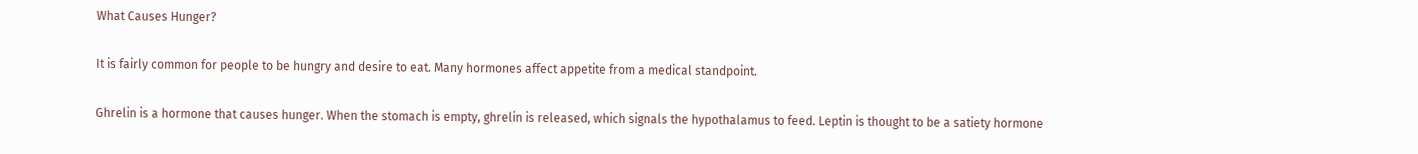What Causes Hunger?

It is fairly common for people to be hungry and desire to eat. Many hormones affect appetite from a medical standpoint.

Ghrelin is a hormone that causes hunger. When the stomach is empty, ghrelin is released, which signals the hypothalamus to feed. Leptin is thought to be a satiety hormone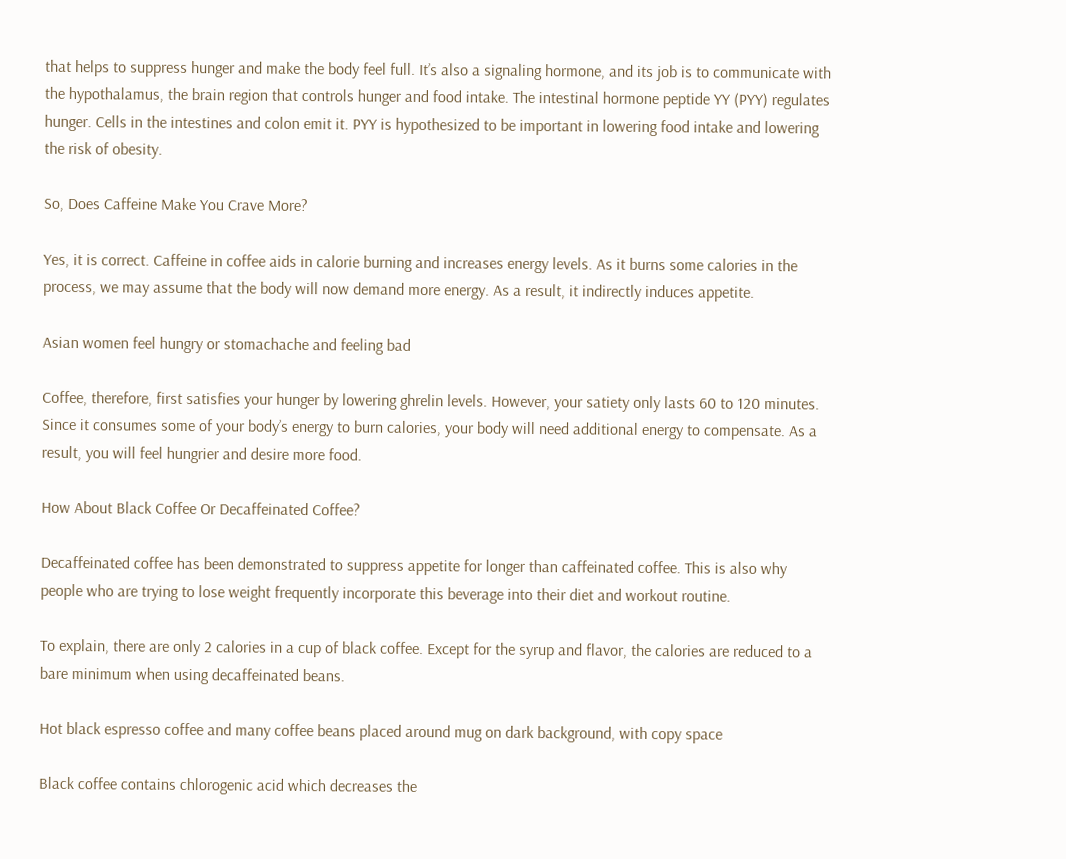that helps to suppress hunger and make the body feel full. It’s also a signaling hormone, and its job is to communicate with the hypothalamus, the brain region that controls hunger and food intake. The intestinal hormone peptide YY (PYY) regulates hunger. Cells in the intestines and colon emit it. PYY is hypothesized to be important in lowering food intake and lowering the risk of obesity.

So, Does Caffeine Make You Crave More?

Yes, it is correct. Caffeine in coffee aids in calorie burning and increases energy levels. As it burns some calories in the process, we may assume that the body will now demand more energy. As a result, it indirectly induces appetite.

Asian women feel hungry or stomachache and feeling bad

Coffee, therefore, first satisfies your hunger by lowering ghrelin levels. However, your satiety only lasts 60 to 120 minutes. Since it consumes some of your body’s energy to burn calories, your body will need additional energy to compensate. As a result, you will feel hungrier and desire more food.

How About Black Coffee Or Decaffeinated Coffee?

Decaffeinated coffee has been demonstrated to suppress appetite for longer than caffeinated coffee. This is also why people who are trying to lose weight frequently incorporate this beverage into their diet and workout routine.

To explain, there are only 2 calories in a cup of black coffee. Except for the syrup and flavor, the calories are reduced to a bare minimum when using decaffeinated beans.

Hot black espresso coffee and many coffee beans placed around mug on dark background, with copy space

Black coffee contains chlorogenic acid which decreases the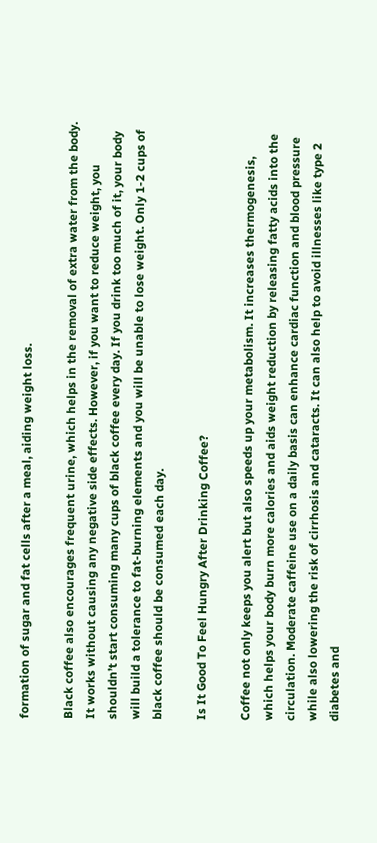formation of sugar and fat cells after a meal, aiding weight loss.

Black coffee also encourages frequent urine, which helps in the removal of extra water from the body. It works without causing any negative side effects. However, if you want to reduce weight, you shouldn’t start consuming many cups of black coffee every day. If you drink too much of it, your body will build a tolerance to fat-burning elements and you will be unable to lose weight. Only 1-2 cups of black coffee should be consumed each day.

Is It Good To Feel Hungry After Drinking Coffee?

Coffee not only keeps you alert but also speeds up your metabolism. It increases thermogenesis, which helps your body burn more calories and aids weight reduction by releasing fatty acids into the circulation. Moderate caffeine use on a daily basis can enhance cardiac function and blood pressure while also lowering the risk of cirrhosis and cataracts. It can also help to avoid illnesses like type 2 diabetes and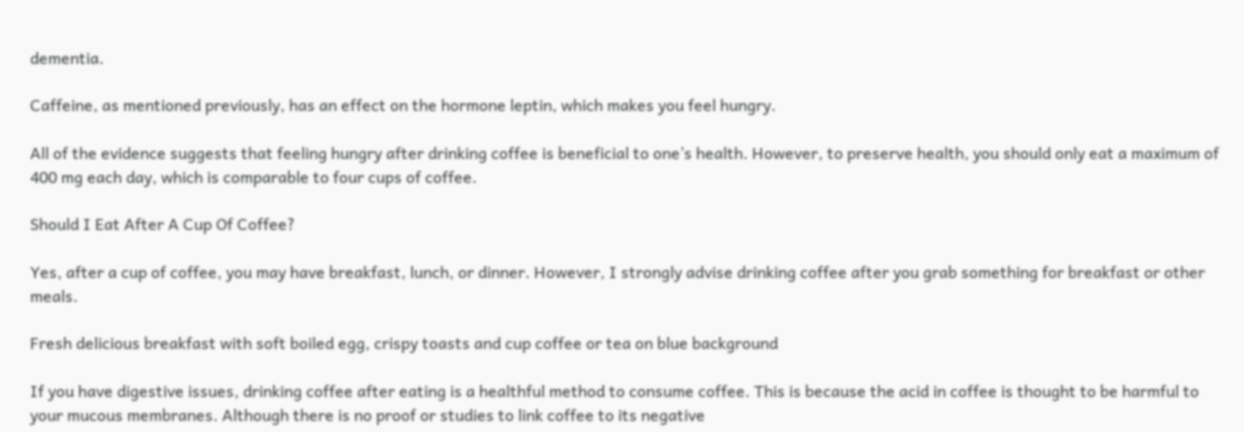dementia.

Caffeine, as mentioned previously, has an effect on the hormone leptin, which makes you feel hungry.

All of the evidence suggests that feeling hungry after drinking coffee is beneficial to one’s health. However, to preserve health, you should only eat a maximum of 400 mg each day, which is comparable to four cups of coffee.

Should I Eat After A Cup Of Coffee?

Yes, after a cup of coffee, you may have breakfast, lunch, or dinner. However, I strongly advise drinking coffee after you grab something for breakfast or other meals.

Fresh delicious breakfast with soft boiled egg, crispy toasts and cup coffee or tea on blue background

If you have digestive issues, drinking coffee after eating is a healthful method to consume coffee. This is because the acid in coffee is thought to be harmful to your mucous membranes. Although there is no proof or studies to link coffee to its negative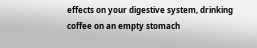effects on your digestive system, drinking coffee on an empty stomach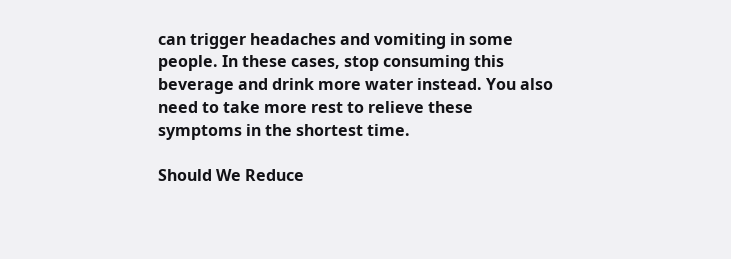can trigger headaches and vomiting in some people. In these cases, stop consuming this beverage and drink more water instead. You also need to take more rest to relieve these symptoms in the shortest time.

Should We Reduce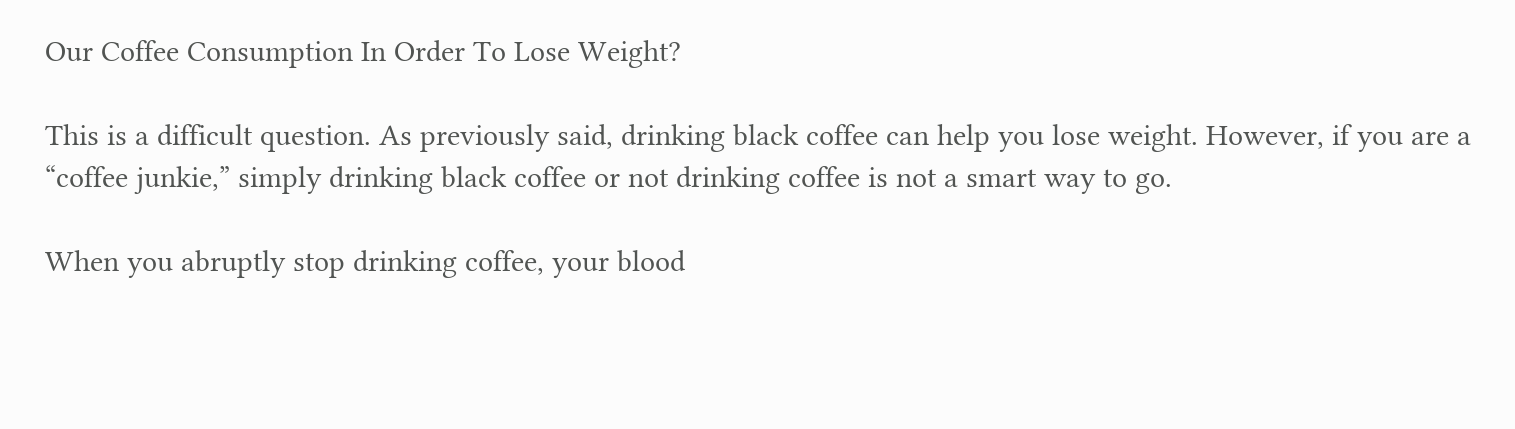Our Coffee Consumption In Order To Lose Weight?

This is a difficult question. As previously said, drinking black coffee can help you lose weight. However, if you are a “coffee junkie,” simply drinking black coffee or not drinking coffee is not a smart way to go.

When you abruptly stop drinking coffee, your blood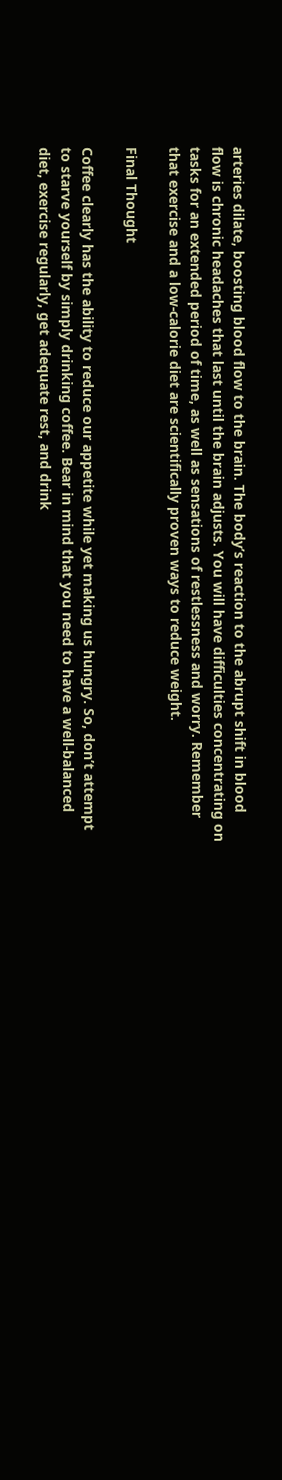arteries dilate, boosting blood flow to the brain. The body’s reaction to the abrupt shift in blood flow is chronic headaches that last until the brain adjusts. You will have difficulties concentrating on tasks for an extended period of time, as well as sensations of restlessness and worry. Remember that exercise and a low-calorie diet are scientifically proven ways to reduce weight.

Final Thought

Coffee clearly has the ability to reduce our appetite while yet making us hungry. So, don’t attempt to starve yourself by simply drinking coffee. Bear in mind that you need to have a well-balanced diet, exercise regularly, get adequate rest, and drink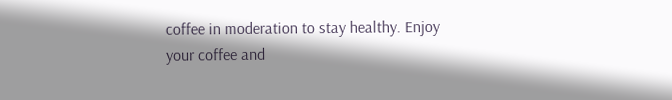coffee in moderation to stay healthy. Enjoy your coffee and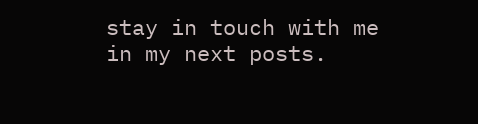stay in touch with me in my next posts.